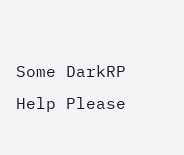Some DarkRP Help Please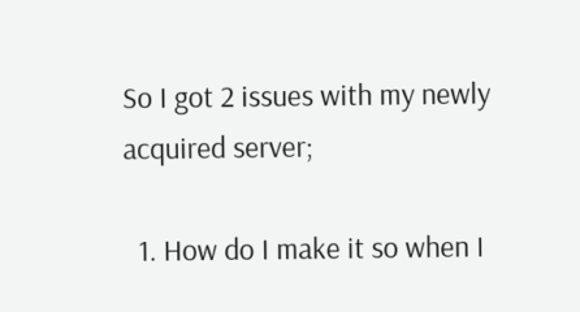So I got 2 issues with my newly acquired server;

  1. How do I make it so when I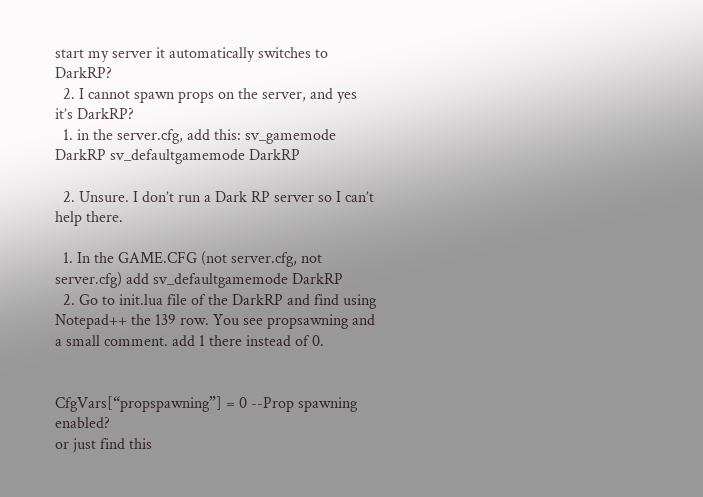start my server it automatically switches to DarkRP?
  2. I cannot spawn props on the server, and yes it’s DarkRP?
  1. in the server.cfg, add this: sv_gamemode DarkRP sv_defaultgamemode DarkRP

  2. Unsure. I don’t run a Dark RP server so I can’t help there.

  1. In the GAME.CFG (not server.cfg, not server.cfg) add sv_defaultgamemode DarkRP
  2. Go to init.lua file of the DarkRP and find using Notepad++ the 139 row. You see propsawning and a small comment. add 1 there instead of 0.


CfgVars[“propspawning”] = 0 --Prop spawning enabled?
or just find this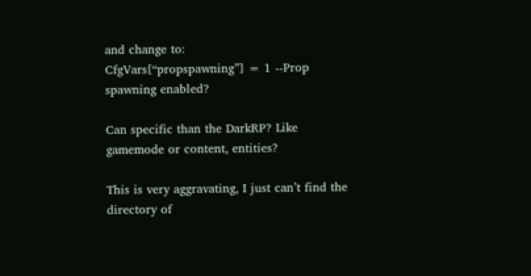and change to:
CfgVars[“propspawning”] = 1 --Prop spawning enabled?

Can specific than the DarkRP? Like gamemode or content, entities?

This is very aggravating, I just can’t find the directory of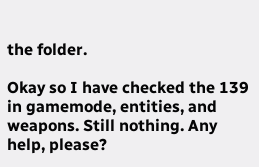the folder.

Okay so I have checked the 139 in gamemode, entities, and weapons. Still nothing. Any help, please?